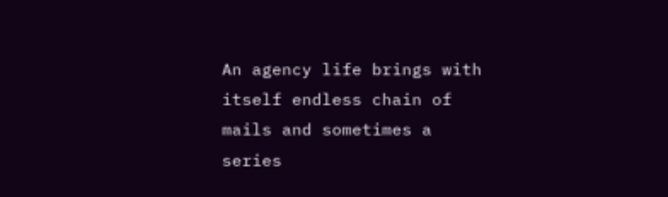An agency life brings with itself endless chain of mails and sometimes a series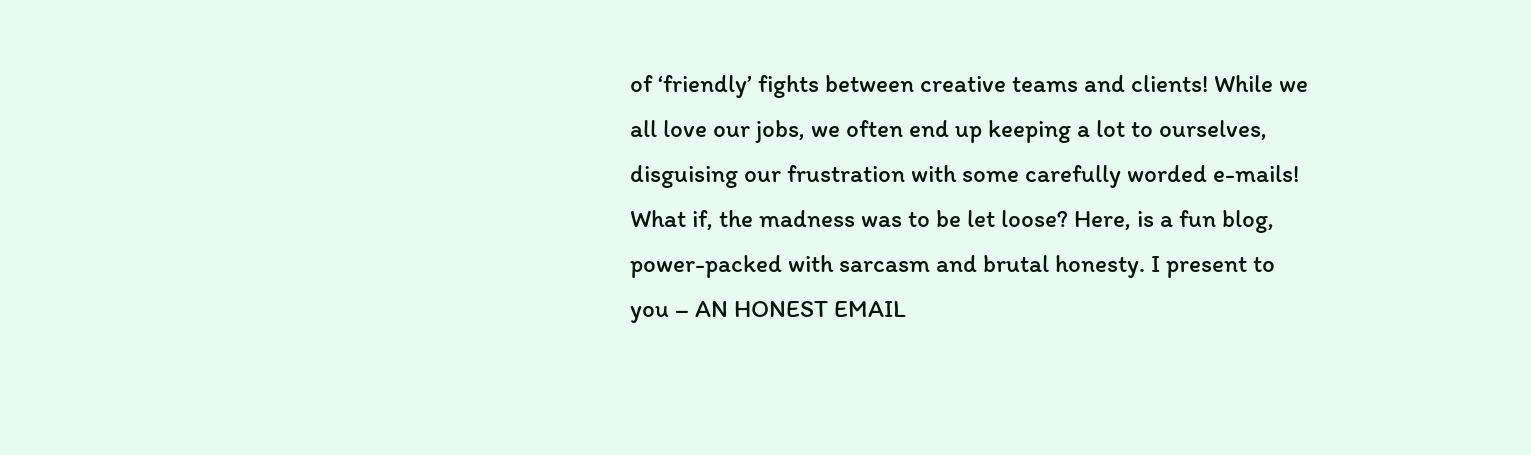of ‘friendly’ fights between creative teams and clients! While we all love our jobs, we often end up keeping a lot to ourselves, disguising our frustration with some carefully worded e-mails!
What if, the madness was to be let loose? Here, is a fun blog, power-packed with sarcasm and brutal honesty. I present to you – AN HONEST EMAIL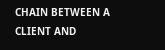CHAIN BETWEEN A CLIENT AND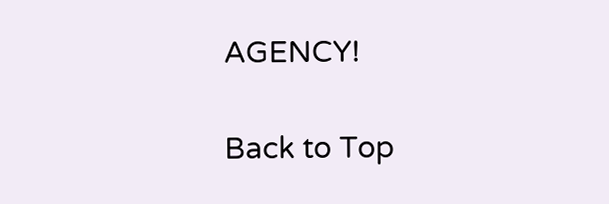AGENCY!

Back to Top